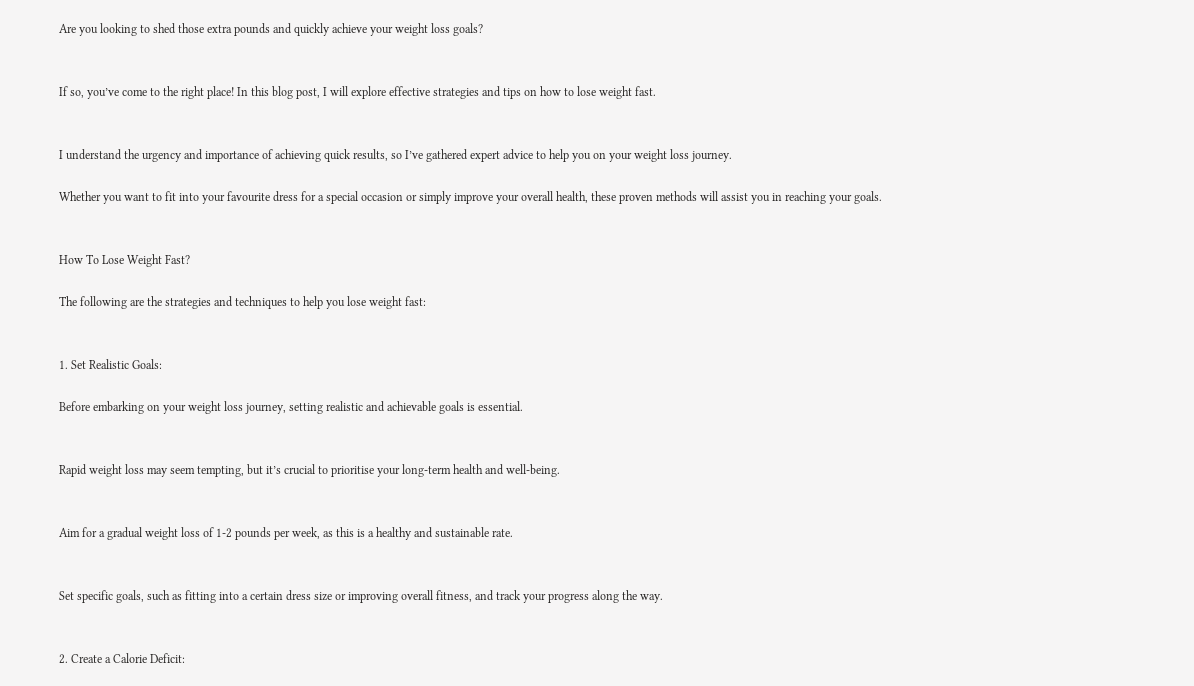Are you looking to shed those extra pounds and quickly achieve your weight loss goals?


If so, you’ve come to the right place! In this blog post, I will explore effective strategies and tips on how to lose weight fast.


I understand the urgency and importance of achieving quick results, so I’ve gathered expert advice to help you on your weight loss journey.

Whether you want to fit into your favourite dress for a special occasion or simply improve your overall health, these proven methods will assist you in reaching your goals.


How To Lose Weight Fast?

The following are the strategies and techniques to help you lose weight fast:


1. Set Realistic Goals:

Before embarking on your weight loss journey, setting realistic and achievable goals is essential.


Rapid weight loss may seem tempting, but it’s crucial to prioritise your long-term health and well-being.


Aim for a gradual weight loss of 1-2 pounds per week, as this is a healthy and sustainable rate.


Set specific goals, such as fitting into a certain dress size or improving overall fitness, and track your progress along the way.


2. Create a Calorie Deficit: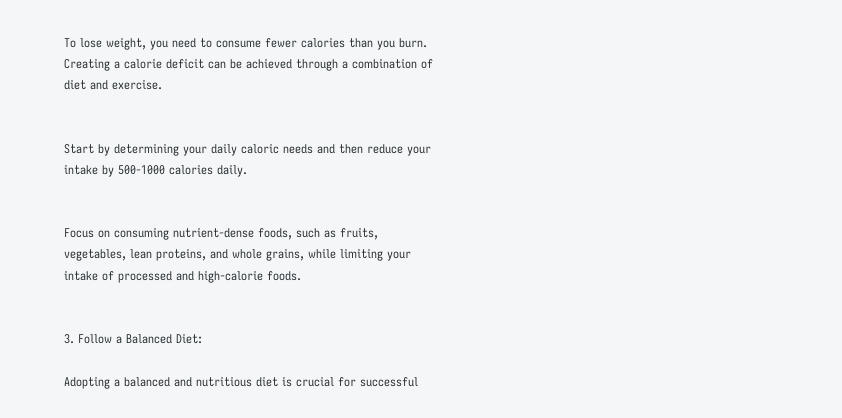To lose weight, you need to consume fewer calories than you burn. Creating a calorie deficit can be achieved through a combination of diet and exercise.


Start by determining your daily caloric needs and then reduce your intake by 500-1000 calories daily.


Focus on consuming nutrient-dense foods, such as fruits, vegetables, lean proteins, and whole grains, while limiting your intake of processed and high-calorie foods.


3. Follow a Balanced Diet:

Adopting a balanced and nutritious diet is crucial for successful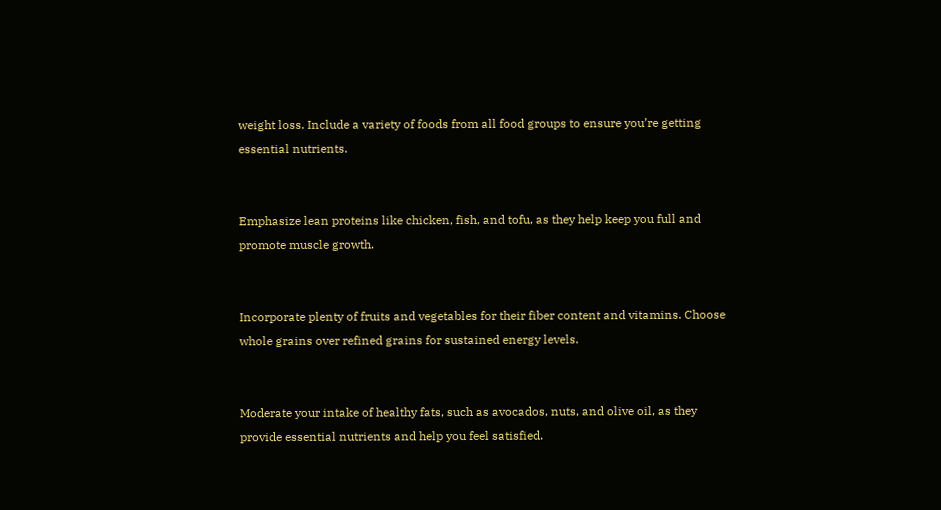weight loss. Include a variety of foods from all food groups to ensure you’re getting essential nutrients.


Emphasize lean proteins like chicken, fish, and tofu, as they help keep you full and promote muscle growth.


Incorporate plenty of fruits and vegetables for their fiber content and vitamins. Choose whole grains over refined grains for sustained energy levels.


Moderate your intake of healthy fats, such as avocados, nuts, and olive oil, as they provide essential nutrients and help you feel satisfied.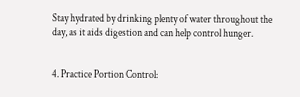Stay hydrated by drinking plenty of water throughout the day, as it aids digestion and can help control hunger.


4. Practice Portion Control: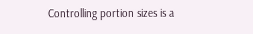Controlling portion sizes is a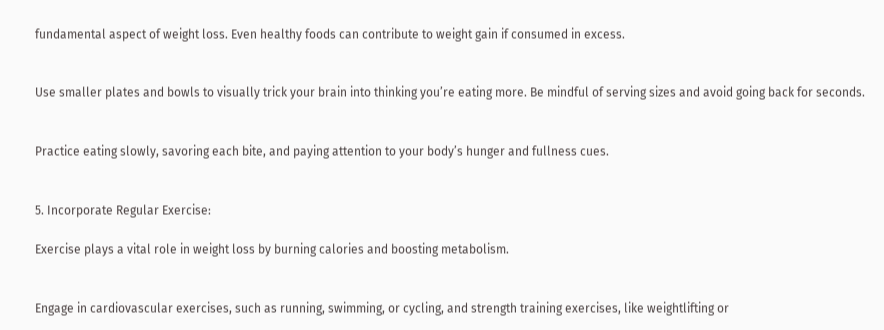fundamental aspect of weight loss. Even healthy foods can contribute to weight gain if consumed in excess.


Use smaller plates and bowls to visually trick your brain into thinking you’re eating more. Be mindful of serving sizes and avoid going back for seconds.


Practice eating slowly, savoring each bite, and paying attention to your body’s hunger and fullness cues.


5. Incorporate Regular Exercise:

Exercise plays a vital role in weight loss by burning calories and boosting metabolism.


Engage in cardiovascular exercises, such as running, swimming, or cycling, and strength training exercises, like weightlifting or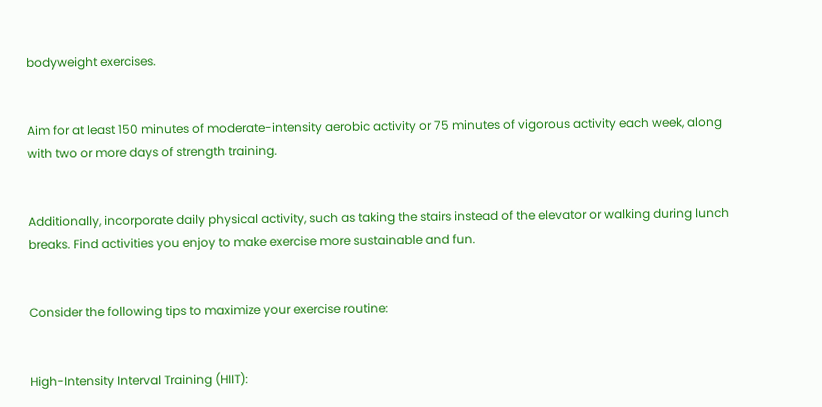bodyweight exercises.


Aim for at least 150 minutes of moderate-intensity aerobic activity or 75 minutes of vigorous activity each week, along with two or more days of strength training.


Additionally, incorporate daily physical activity, such as taking the stairs instead of the elevator or walking during lunch breaks. Find activities you enjoy to make exercise more sustainable and fun.


Consider the following tips to maximize your exercise routine:


High-Intensity Interval Training (HIIT):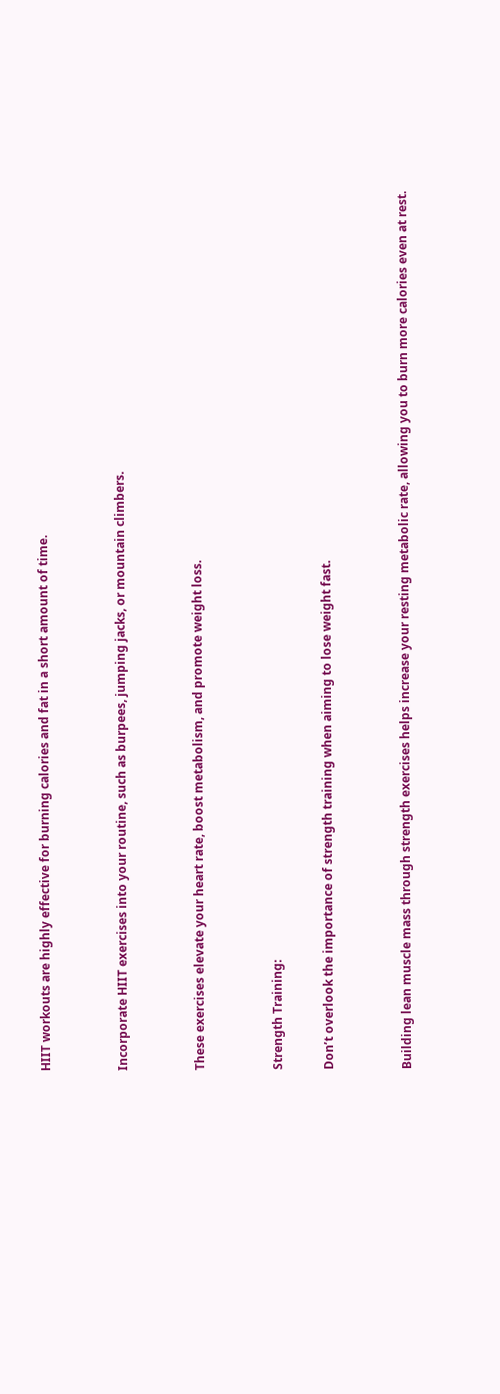HIIT workouts are highly effective for burning calories and fat in a short amount of time.


Incorporate HIIT exercises into your routine, such as burpees, jumping jacks, or mountain climbers.


These exercises elevate your heart rate, boost metabolism, and promote weight loss.


Strength Training:

Don’t overlook the importance of strength training when aiming to lose weight fast.


Building lean muscle mass through strength exercises helps increase your resting metabolic rate, allowing you to burn more calories even at rest.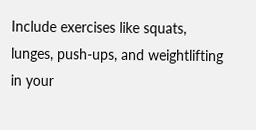Include exercises like squats, lunges, push-ups, and weightlifting in your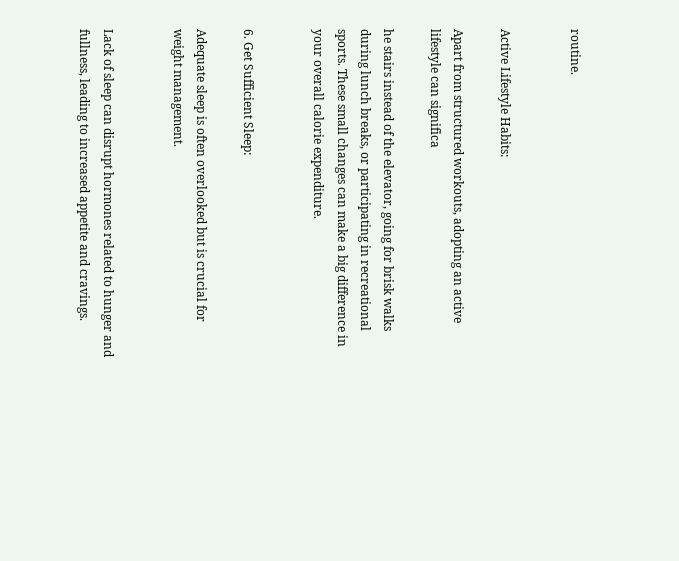routine.


Active Lifestyle Habits:

Apart from structured workouts, adopting an active lifestyle can significa

he stairs instead of the elevator, going for brisk walks during lunch breaks, or participating in recreational sports. These small changes can make a big difference in your overall calorie expenditure.


6. Get Sufficient Sleep:

Adequate sleep is often overlooked but is crucial for weight management.


Lack of sleep can disrupt hormones related to hunger and fullness, leading to increased appetite and cravings.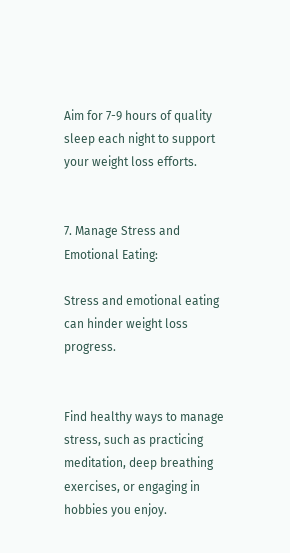Aim for 7-9 hours of quality sleep each night to support your weight loss efforts.


7. Manage Stress and Emotional Eating:

Stress and emotional eating can hinder weight loss progress.


Find healthy ways to manage stress, such as practicing meditation, deep breathing exercises, or engaging in hobbies you enjoy.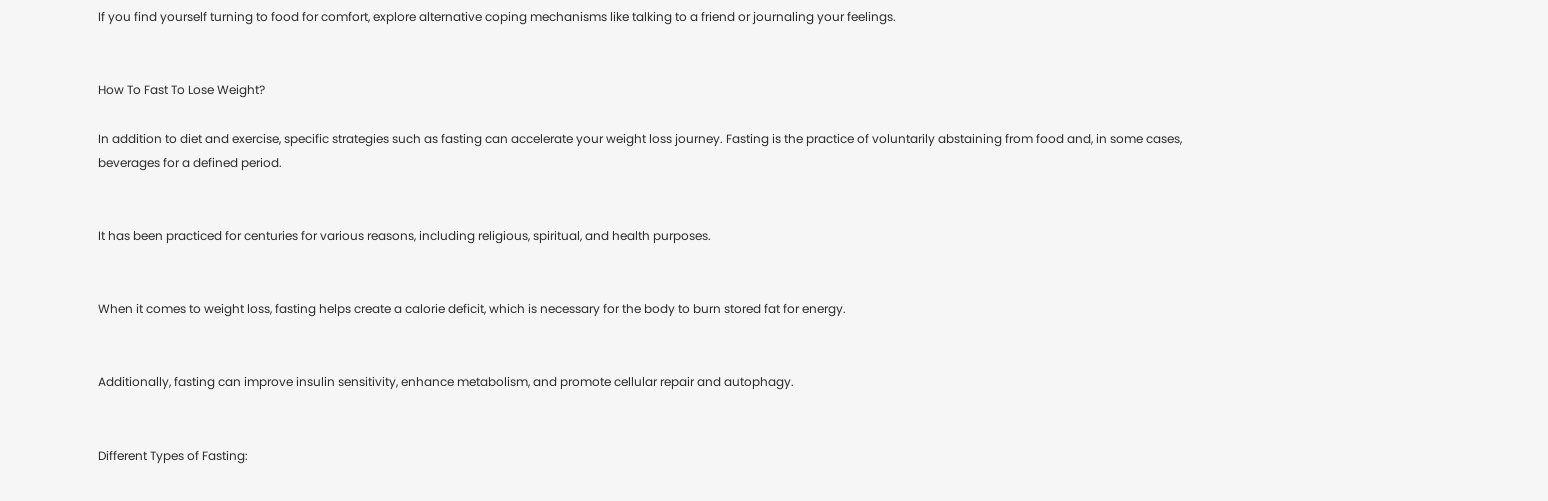If you find yourself turning to food for comfort, explore alternative coping mechanisms like talking to a friend or journaling your feelings.


How To Fast To Lose Weight?

In addition to diet and exercise, specific strategies such as fasting can accelerate your weight loss journey. Fasting is the practice of voluntarily abstaining from food and, in some cases, beverages for a defined period.


It has been practiced for centuries for various reasons, including religious, spiritual, and health purposes.


When it comes to weight loss, fasting helps create a calorie deficit, which is necessary for the body to burn stored fat for energy.


Additionally, fasting can improve insulin sensitivity, enhance metabolism, and promote cellular repair and autophagy.


Different Types of Fasting: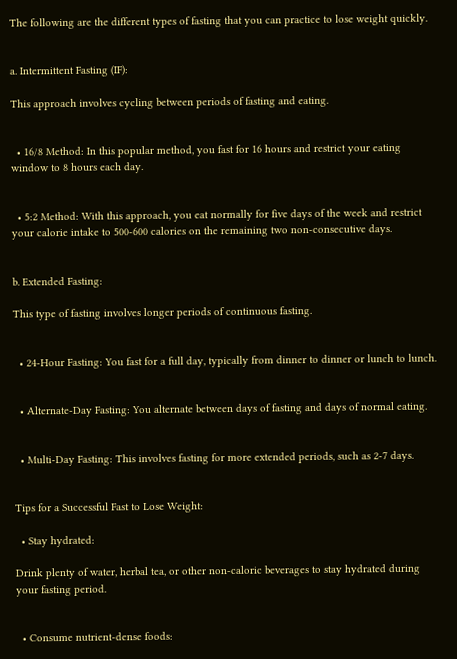The following are the different types of fasting that you can practice to lose weight quickly.


a. Intermittent Fasting (IF):

This approach involves cycling between periods of fasting and eating.


  • 16/8 Method: In this popular method, you fast for 16 hours and restrict your eating window to 8 hours each day.


  • 5:2 Method: With this approach, you eat normally for five days of the week and restrict your calorie intake to 500-600 calories on the remaining two non-consecutive days.


b. Extended Fasting:

This type of fasting involves longer periods of continuous fasting.


  • 24-Hour Fasting: You fast for a full day, typically from dinner to dinner or lunch to lunch.


  • Alternate-Day Fasting: You alternate between days of fasting and days of normal eating.


  • Multi-Day Fasting: This involves fasting for more extended periods, such as 2-7 days.


Tips for a Successful Fast to Lose Weight:

  • Stay hydrated:

Drink plenty of water, herbal tea, or other non-caloric beverages to stay hydrated during your fasting period.


  • Consume nutrient-dense foods: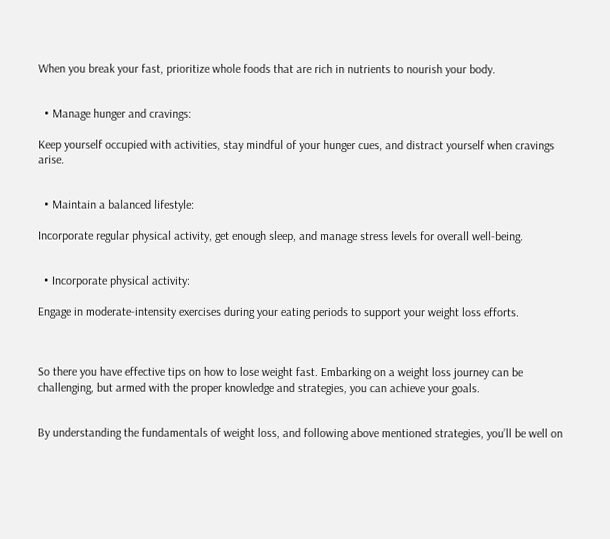When you break your fast, prioritize whole foods that are rich in nutrients to nourish your body.


  • Manage hunger and cravings:

Keep yourself occupied with activities, stay mindful of your hunger cues, and distract yourself when cravings arise.


  • Maintain a balanced lifestyle:

Incorporate regular physical activity, get enough sleep, and manage stress levels for overall well-being.


  • Incorporate physical activity:

Engage in moderate-intensity exercises during your eating periods to support your weight loss efforts.



So there you have effective tips on how to lose weight fast. Embarking on a weight loss journey can be challenging, but armed with the proper knowledge and strategies, you can achieve your goals.


By understanding the fundamentals of weight loss, and following above mentioned strategies, you’ll be well on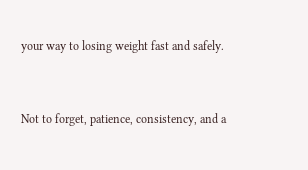your way to losing weight fast and safely.


Not to forget, patience, consistency, and a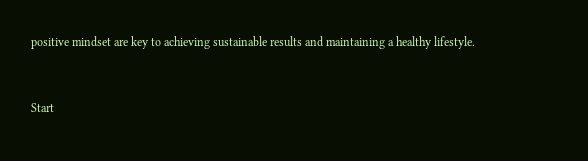positive mindset are key to achieving sustainable results and maintaining a healthy lifestyle.


Start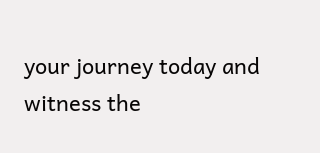your journey today and witness the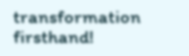transformation firsthand!